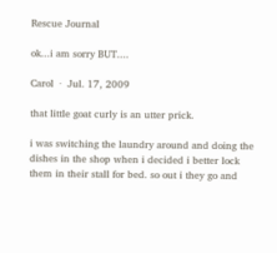Rescue Journal

ok...i am sorry BUT....

Carol  ·  Jul. 17, 2009

that little goat curly is an utter prick.

i was switching the laundry around and doing the dishes in the shop when i decided i better lock them in their stall for bed. so out i they go and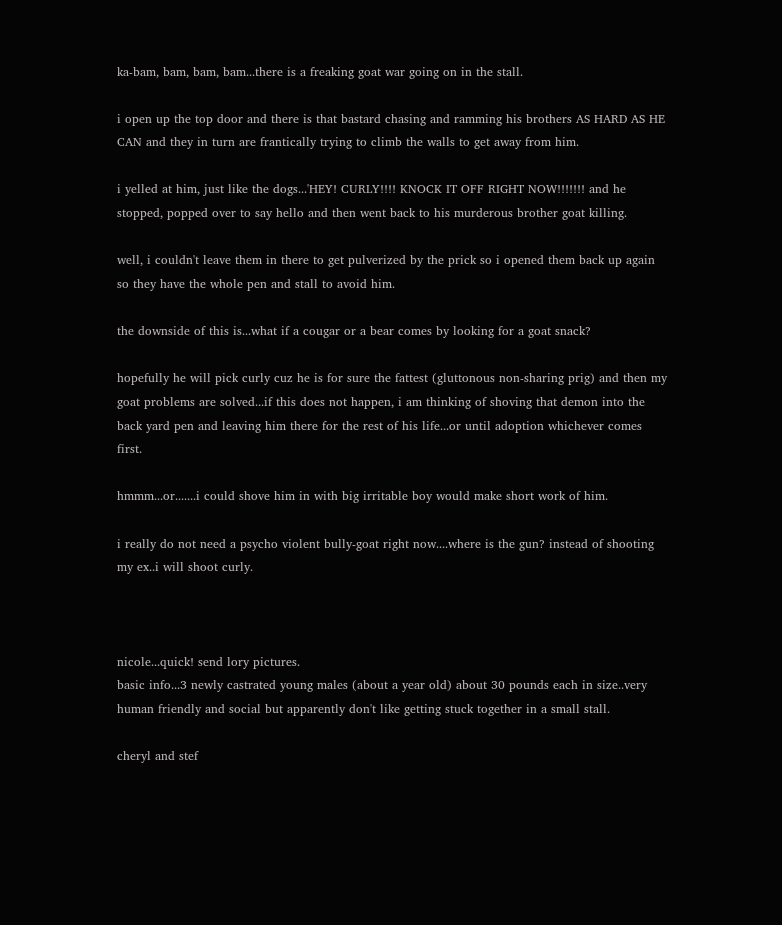ka-bam, bam, bam, bam...there is a freaking goat war going on in the stall.

i open up the top door and there is that bastard chasing and ramming his brothers AS HARD AS HE CAN and they in turn are frantically trying to climb the walls to get away from him.

i yelled at him, just like the dogs...'HEY! CURLY!!!! KNOCK IT OFF RIGHT NOW!!!!!!! and he stopped, popped over to say hello and then went back to his murderous brother goat killing.

well, i couldn't leave them in there to get pulverized by the prick so i opened them back up again so they have the whole pen and stall to avoid him.

the downside of this is...what if a cougar or a bear comes by looking for a goat snack?

hopefully he will pick curly cuz he is for sure the fattest (gluttonous non-sharing prig) and then my goat problems are solved...if this does not happen, i am thinking of shoving that demon into the back yard pen and leaving him there for the rest of his life...or until adoption whichever comes first.

hmmm...or.......i could shove him in with big irritable boy would make short work of him.

i really do not need a psycho violent bully-goat right now....where is the gun? instead of shooting my ex..i will shoot curly.



nicole...quick! send lory pictures.
basic info...3 newly castrated young males (about a year old) about 30 pounds each in size..very human friendly and social but apparently don't like getting stuck together in a small stall.

cheryl and stef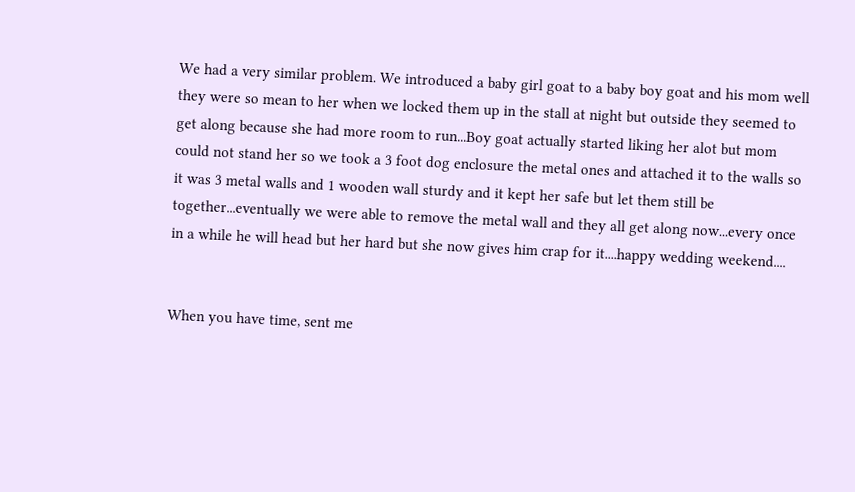We had a very similar problem. We introduced a baby girl goat to a baby boy goat and his mom well they were so mean to her when we locked them up in the stall at night but outside they seemed to get along because she had more room to run...Boy goat actually started liking her alot but mom could not stand her so we took a 3 foot dog enclosure the metal ones and attached it to the walls so it was 3 metal walls and 1 wooden wall sturdy and it kept her safe but let them still be together...eventually we were able to remove the metal wall and they all get along now...every once in a while he will head but her hard but she now gives him crap for it....happy wedding weekend....


When you have time, sent me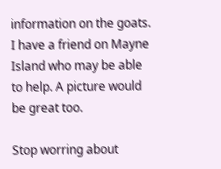information on the goats. I have a friend on Mayne Island who may be able to help. A picture would be great too.

Stop worring about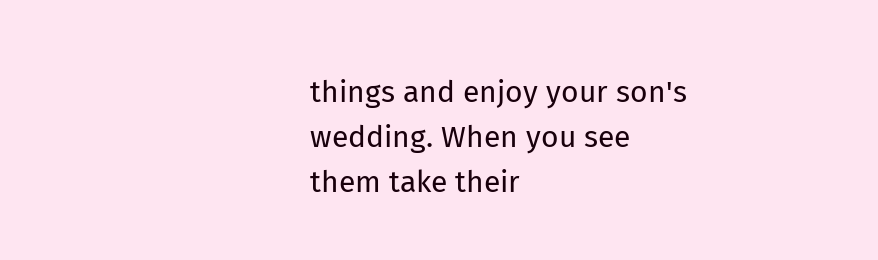things and enjoy your son's wedding. When you see them take their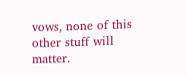vows, none of this other stuff will matter.